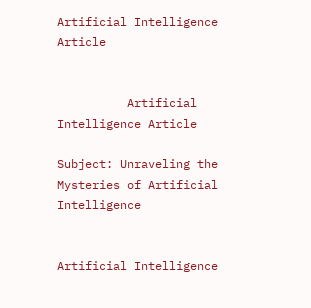Artificial Intelligence Article


          Artificial Intelligence Article

Subject: Unraveling the Mysteries of Artificial Intelligence


Artificial Intelligence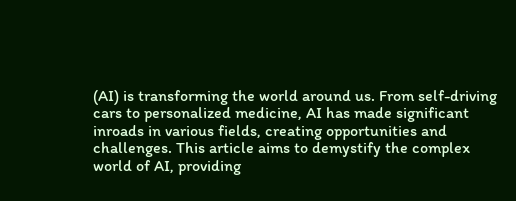(AI) is transforming the world around us. From self-driving cars to personalized medicine, AI has made significant inroads in various fields, creating opportunities and challenges. This article aims to demystify the complex world of AI, providing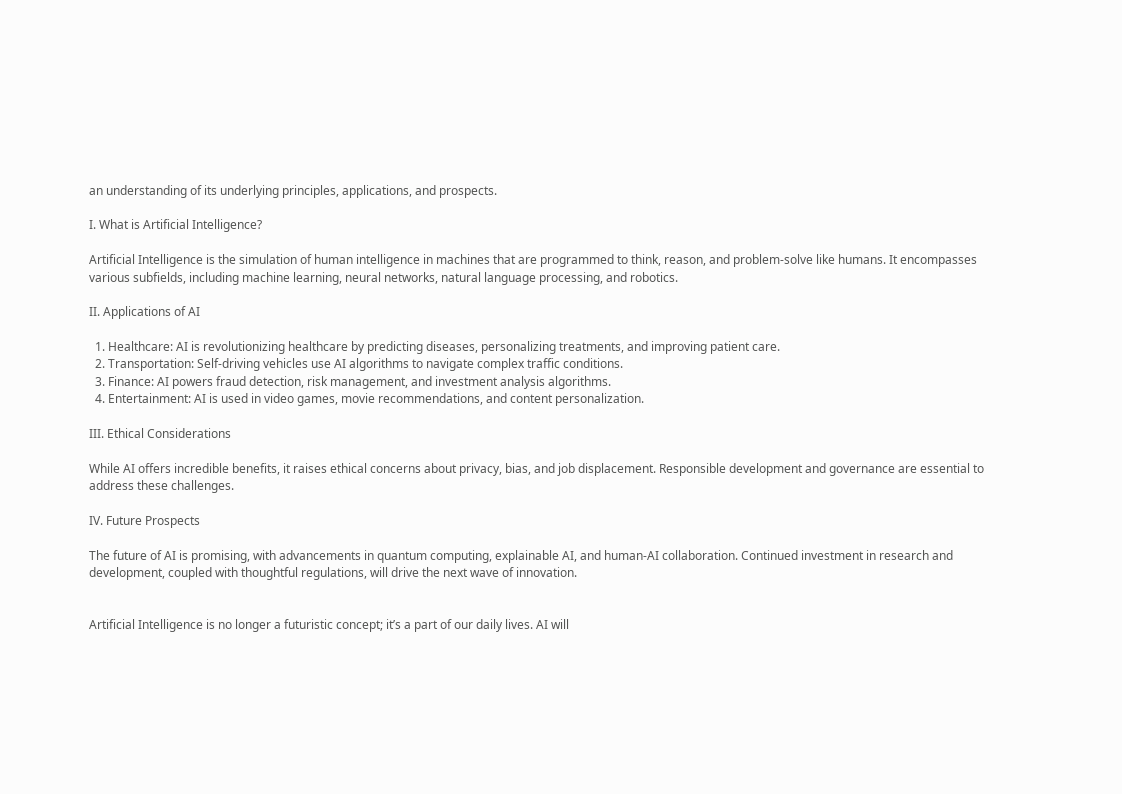an understanding of its underlying principles, applications, and prospects.

I. What is Artificial Intelligence?

Artificial Intelligence is the simulation of human intelligence in machines that are programmed to think, reason, and problem-solve like humans. It encompasses various subfields, including machine learning, neural networks, natural language processing, and robotics.

II. Applications of AI

  1. Healthcare: AI is revolutionizing healthcare by predicting diseases, personalizing treatments, and improving patient care.
  2. Transportation: Self-driving vehicles use AI algorithms to navigate complex traffic conditions.
  3. Finance: AI powers fraud detection, risk management, and investment analysis algorithms.
  4. Entertainment: AI is used in video games, movie recommendations, and content personalization.

III. Ethical Considerations

While AI offers incredible benefits, it raises ethical concerns about privacy, bias, and job displacement. Responsible development and governance are essential to address these challenges.

IV. Future Prospects

The future of AI is promising, with advancements in quantum computing, explainable AI, and human-AI collaboration. Continued investment in research and development, coupled with thoughtful regulations, will drive the next wave of innovation.


Artificial Intelligence is no longer a futuristic concept; it’s a part of our daily lives. AI will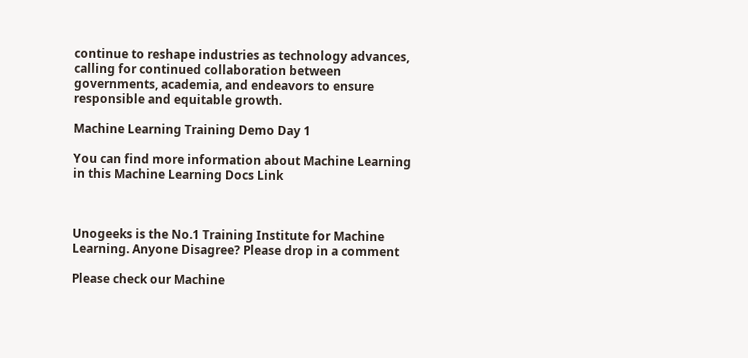continue to reshape industries as technology advances, calling for continued collaboration between governments, academia, and endeavors to ensure responsible and equitable growth.

Machine Learning Training Demo Day 1

You can find more information about Machine Learning in this Machine Learning Docs Link



Unogeeks is the No.1 Training Institute for Machine Learning. Anyone Disagree? Please drop in a comment

Please check our Machine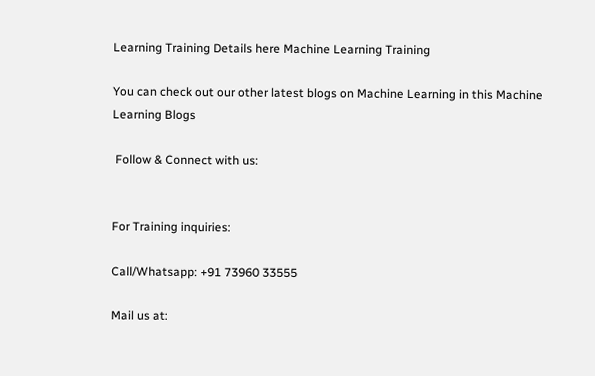Learning Training Details here Machine Learning Training

You can check out our other latest blogs on Machine Learning in this Machine Learning Blogs

 Follow & Connect with us:


For Training inquiries:

Call/Whatsapp: +91 73960 33555

Mail us at: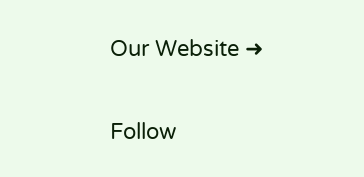Our Website ➜

Follow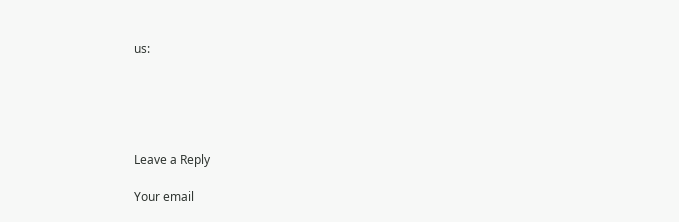us:





Leave a Reply

Your email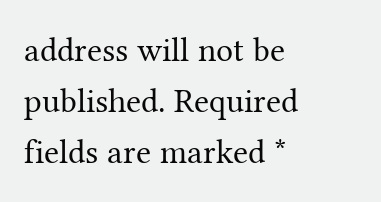address will not be published. Required fields are marked *